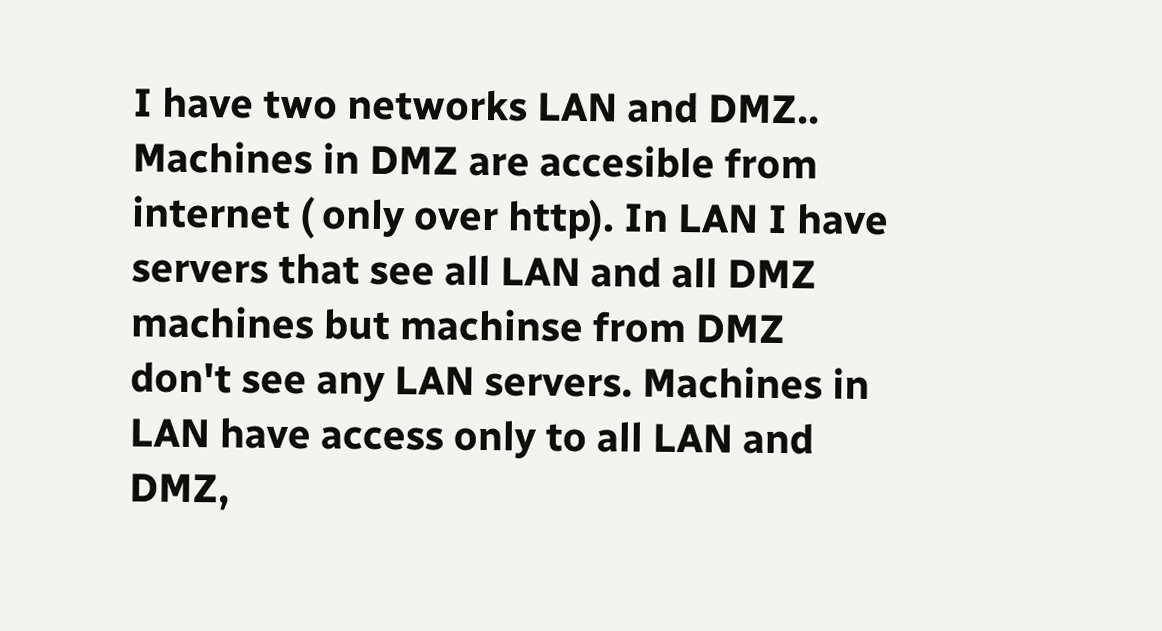I have two networks LAN and DMZ.. Machines in DMZ are accesible from internet ( only over http). In LAN I have servers that see all LAN and all DMZ machines but machinse from DMZ don't see any LAN servers. Machines in LAN have access only to all LAN and DMZ,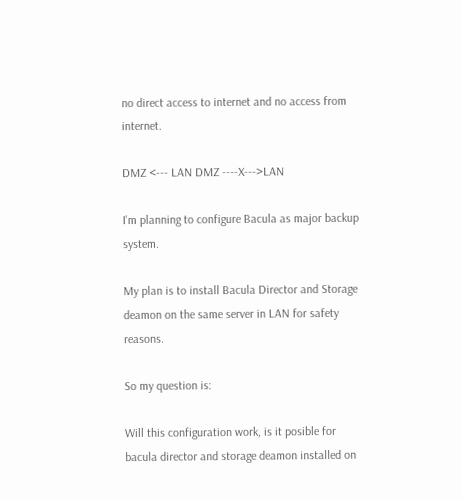no direct access to internet and no access from internet.

DMZ <--- LAN DMZ ----X--->LAN

I'm planning to configure Bacula as major backup system.

My plan is to install Bacula Director and Storage deamon on the same server in LAN for safety reasons.

So my question is:

Will this configuration work, is it posible for bacula director and storage deamon installed on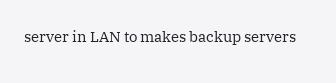server in LAN to makes backup servers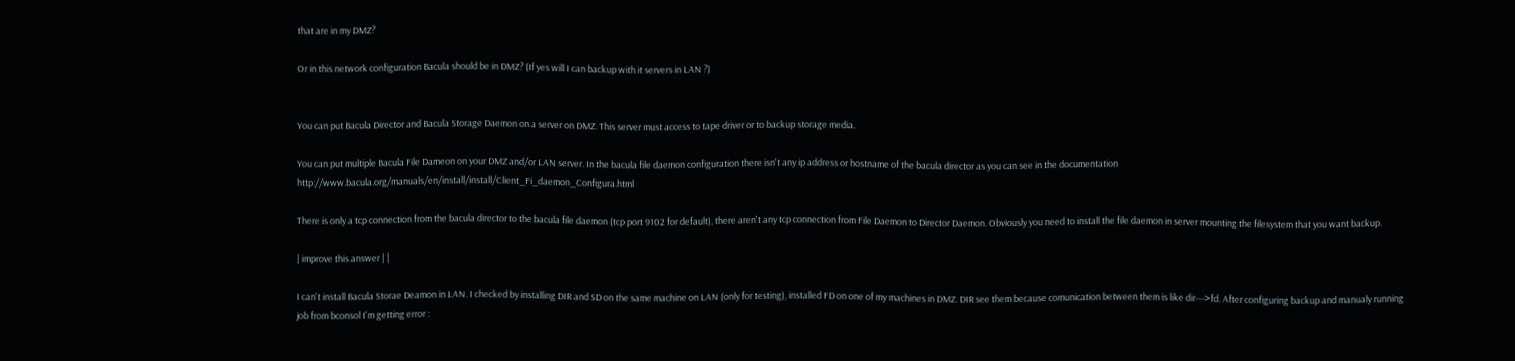that are in my DMZ?

Or in this network configuration Bacula should be in DMZ? (If yes will I can backup with it servers in LAN ?)


You can put Bacula Director and Bacula Storage Daemon on a server on DMZ. This server must access to tape driver or to backup storage media.

You can put multiple Bacula File Dameon on your DMZ and/or LAN server. In the bacula file daemon configuration there isn't any ip address or hostname of the bacula director as you can see in the documentation http://www.bacula.org/manuals/en/install/install/Client_Fi_daemon_Configura.html

There is only a tcp connection from the bacula director to the bacula file daemon (tcp port 9102 for default), there aren't any tcp connection from File Daemon to Director Daemon. Obviously you need to install the file daemon in server mounting the filesystem that you want backup.

| improve this answer | |

I can't install Bacula Storae Deamon in LAN. I checked by installing DIR and SD on the same machine on LAN (only for testing), installed FD on one of my machines in DMZ. DIR see them because comunication between them is like dir--->fd. After configuring backup and manualy running job from bconsol I'm getting error :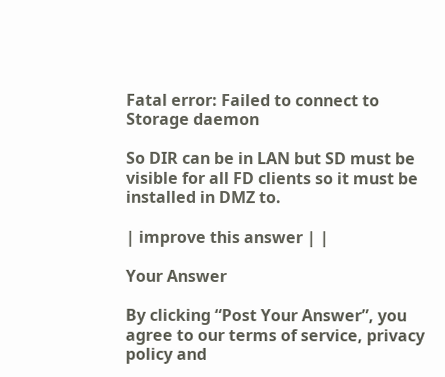Fatal error: Failed to connect to Storage daemon

So DIR can be in LAN but SD must be visible for all FD clients so it must be installed in DMZ to.

| improve this answer | |

Your Answer

By clicking “Post Your Answer”, you agree to our terms of service, privacy policy and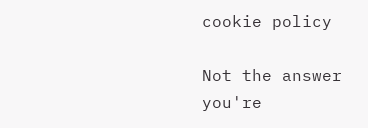cookie policy

Not the answer you're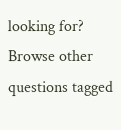looking for? Browse other questions tagged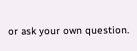or ask your own question.